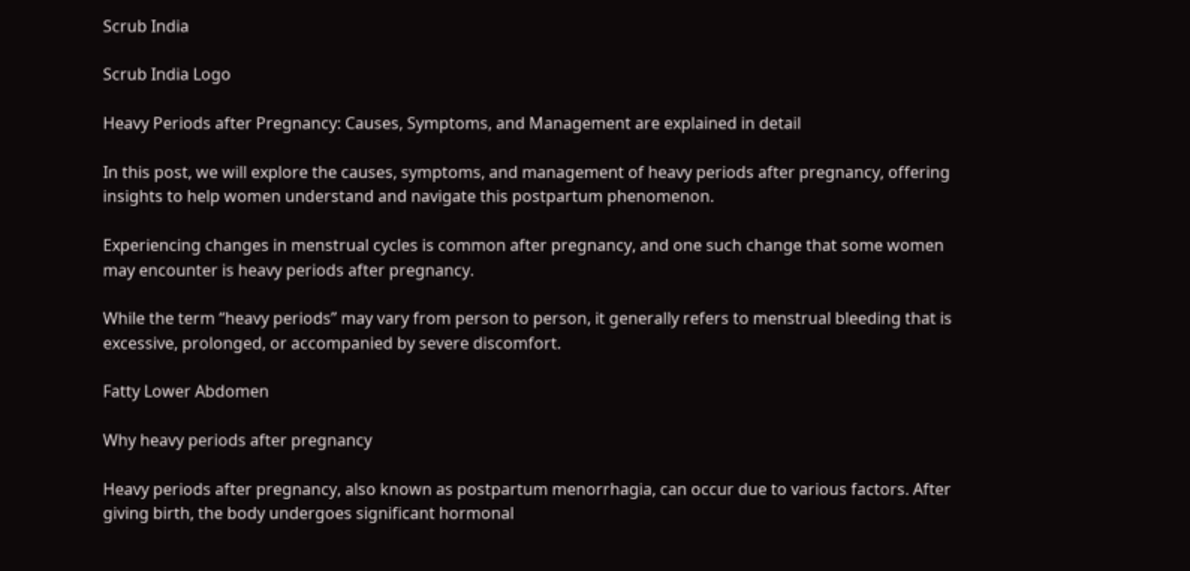Scrub India

Scrub India Logo

Heavy Periods after Pregnancy: Causes, Symptoms, and Management are explained in detail

In this post, we will explore the causes, symptoms, and management of heavy periods after pregnancy, offering insights to help women understand and navigate this postpartum phenomenon.

Experiencing changes in menstrual cycles is common after pregnancy, and one such change that some women may encounter is heavy periods after pregnancy.

While the term “heavy periods” may vary from person to person, it generally refers to menstrual bleeding that is excessive, prolonged, or accompanied by severe discomfort.

Fatty Lower Abdomen

Why heavy periods after pregnancy

Heavy periods after pregnancy, also known as postpartum menorrhagia, can occur due to various factors. After giving birth, the body undergoes significant hormonal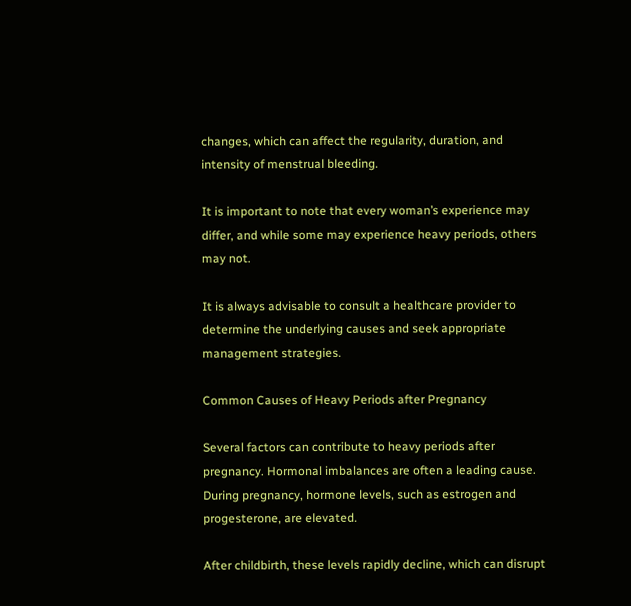changes, which can affect the regularity, duration, and intensity of menstrual bleeding.

It is important to note that every woman’s experience may differ, and while some may experience heavy periods, others may not.

It is always advisable to consult a healthcare provider to determine the underlying causes and seek appropriate management strategies.

Common Causes of Heavy Periods after Pregnancy

Several factors can contribute to heavy periods after pregnancy. Hormonal imbalances are often a leading cause. During pregnancy, hormone levels, such as estrogen and progesterone, are elevated.

After childbirth, these levels rapidly decline, which can disrupt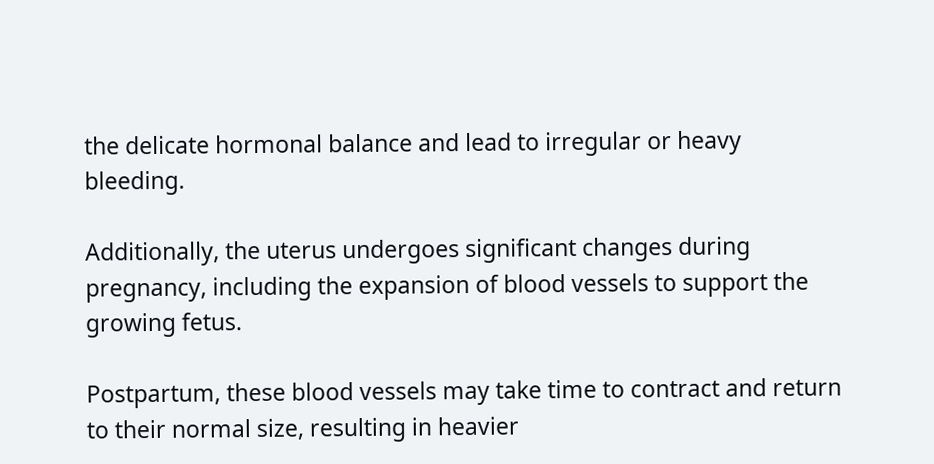the delicate hormonal balance and lead to irregular or heavy bleeding.

Additionally, the uterus undergoes significant changes during pregnancy, including the expansion of blood vessels to support the growing fetus.

Postpartum, these blood vessels may take time to contract and return to their normal size, resulting in heavier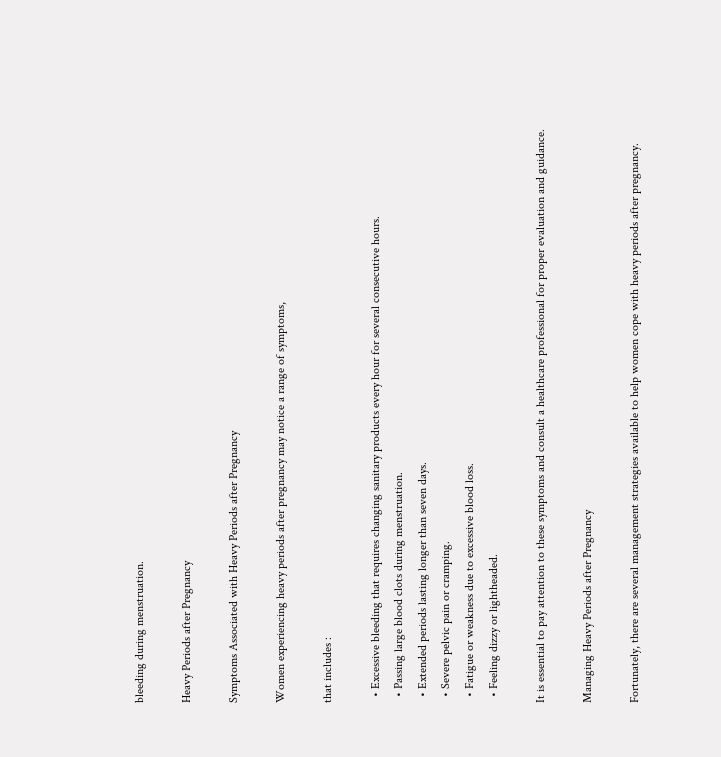bleeding during menstruation.

Heavy Periods after Pregnancy

Symptoms Associated with Heavy Periods after Pregnancy

Women experiencing heavy periods after pregnancy may notice a range of symptoms,

that includes :

  • Excessive bleeding that requires changing sanitary products every hour for several consecutive hours.
  • Passing large blood clots during menstruation.
  • Extended periods lasting longer than seven days.
  • Severe pelvic pain or cramping.
  • Fatigue or weakness due to excessive blood loss.
  • Feeling dizzy or lightheaded.

It is essential to pay attention to these symptoms and consult a healthcare professional for proper evaluation and guidance.

Managing Heavy Periods after Pregnancy

Fortunately, there are several management strategies available to help women cope with heavy periods after pregnancy.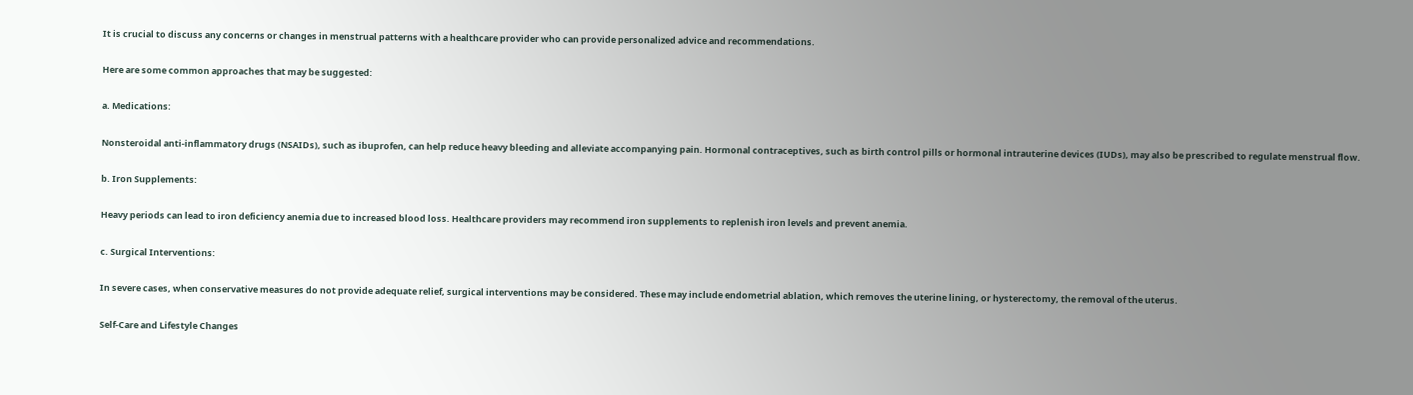It is crucial to discuss any concerns or changes in menstrual patterns with a healthcare provider who can provide personalized advice and recommendations.

Here are some common approaches that may be suggested:

a. Medications:

Nonsteroidal anti-inflammatory drugs (NSAIDs), such as ibuprofen, can help reduce heavy bleeding and alleviate accompanying pain. Hormonal contraceptives, such as birth control pills or hormonal intrauterine devices (IUDs), may also be prescribed to regulate menstrual flow.

b. Iron Supplements:

Heavy periods can lead to iron deficiency anemia due to increased blood loss. Healthcare providers may recommend iron supplements to replenish iron levels and prevent anemia.

c. Surgical Interventions:

In severe cases, when conservative measures do not provide adequate relief, surgical interventions may be considered. These may include endometrial ablation, which removes the uterine lining, or hysterectomy, the removal of the uterus.

Self-Care and Lifestyle Changes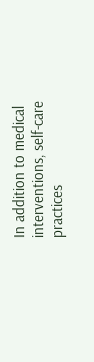In addition to medical interventions, self-care practices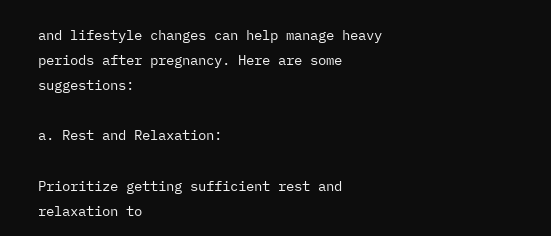and lifestyle changes can help manage heavy periods after pregnancy. Here are some suggestions:

a. Rest and Relaxation:

Prioritize getting sufficient rest and relaxation to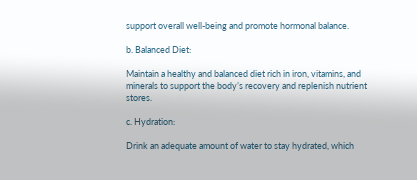support overall well-being and promote hormonal balance.

b. Balanced Diet:

Maintain a healthy and balanced diet rich in iron, vitamins, and minerals to support the body’s recovery and replenish nutrient stores.

c. Hydration:

Drink an adequate amount of water to stay hydrated, which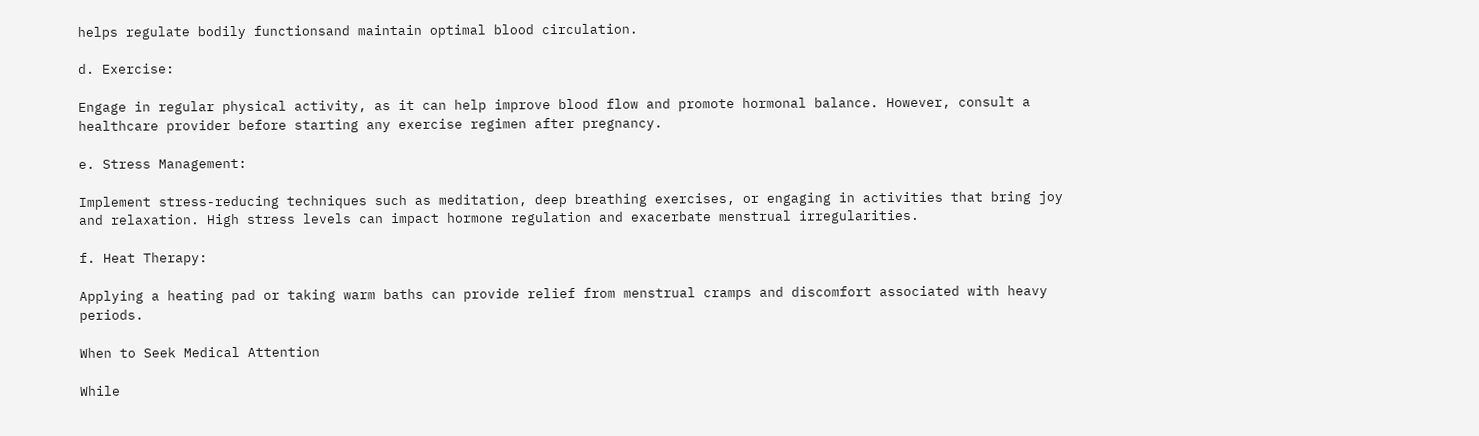helps regulate bodily functionsand maintain optimal blood circulation.

d. Exercise:

Engage in regular physical activity, as it can help improve blood flow and promote hormonal balance. However, consult a healthcare provider before starting any exercise regimen after pregnancy.

e. Stress Management:

Implement stress-reducing techniques such as meditation, deep breathing exercises, or engaging in activities that bring joy and relaxation. High stress levels can impact hormone regulation and exacerbate menstrual irregularities.

f. Heat Therapy:

Applying a heating pad or taking warm baths can provide relief from menstrual cramps and discomfort associated with heavy periods.

When to Seek Medical Attention

While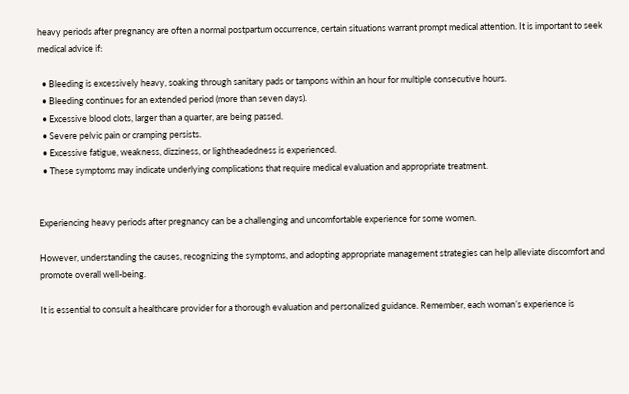heavy periods after pregnancy are often a normal postpartum occurrence, certain situations warrant prompt medical attention. It is important to seek medical advice if:

  • Bleeding is excessively heavy, soaking through sanitary pads or tampons within an hour for multiple consecutive hours.
  • Bleeding continues for an extended period (more than seven days).
  • Excessive blood clots, larger than a quarter, are being passed.
  • Severe pelvic pain or cramping persists.
  • Excessive fatigue, weakness, dizziness, or lightheadedness is experienced.
  • These symptoms may indicate underlying complications that require medical evaluation and appropriate treatment.


Experiencing heavy periods after pregnancy can be a challenging and uncomfortable experience for some women.

However, understanding the causes, recognizing the symptoms, and adopting appropriate management strategies can help alleviate discomfort and promote overall well-being.

It is essential to consult a healthcare provider for a thorough evaluation and personalized guidance. Remember, each woman’s experience is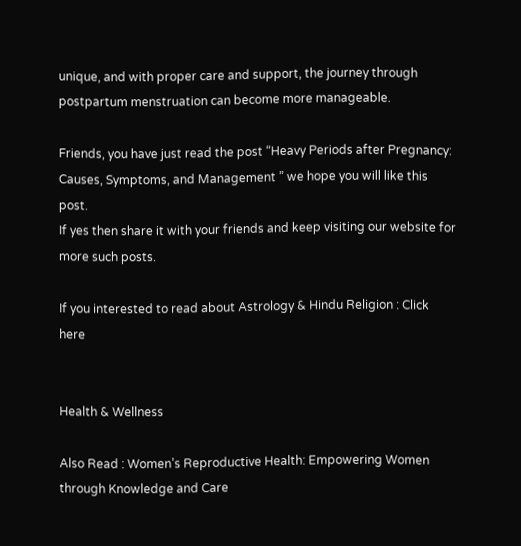unique, and with proper care and support, the journey through postpartum menstruation can become more manageable.

Friends, you have just read the post “Heavy Periods after Pregnancy: Causes, Symptoms, and Management ” we hope you will like this post.
If yes then share it with your friends and keep visiting our website for more such posts.

If you interested to read about Astrology & Hindu Religion : Click here


Health & Wellness

Also Read : Women’s Reproductive Health: Empowering Women through Knowledge and Care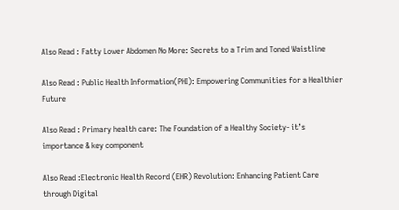Also Read : Fatty Lower Abdomen No More: Secrets to a Trim and Toned Waistline

Also Read : Public Health Information(PHI): Empowering Communities for a Healthier Future

Also Read : Primary health care: The Foundation of a Healthy Society- it’s importance & key component

Also Read :Electronic Health Record (EHR) Revolution: Enhancing Patient Care through Digital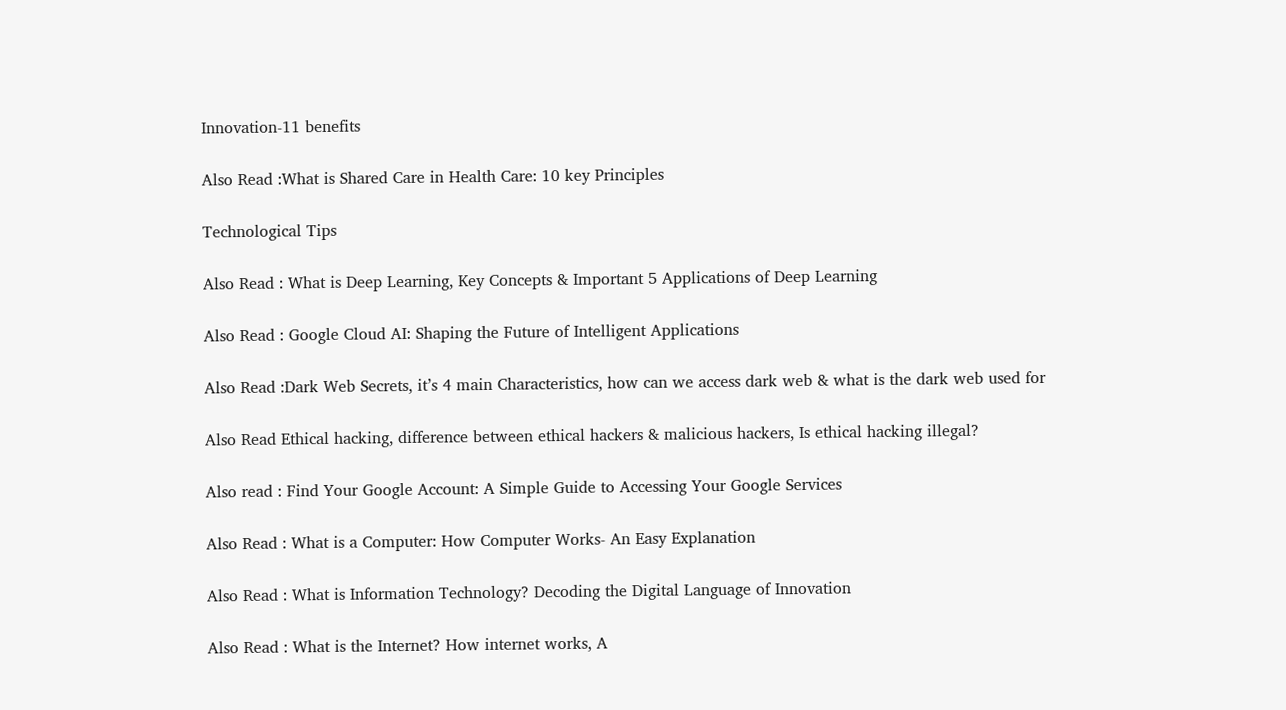Innovation-11 benefits

Also Read :What is Shared Care in Health Care: 10 key Principles

Technological Tips

Also Read : What is Deep Learning, Key Concepts & Important 5 Applications of Deep Learning

Also Read : Google Cloud AI: Shaping the Future of Intelligent Applications

Also Read :Dark Web Secrets, it’s 4 main Characteristics, how can we access dark web & what is the dark web used for

Also Read Ethical hacking, difference between ethical hackers & malicious hackers, Is ethical hacking illegal?

Also read : Find Your Google Account: A Simple Guide to Accessing Your Google Services

Also Read : What is a Computer: How Computer Works- An Easy Explanation

Also Read : What is Information Technology? Decoding the Digital Language of Innovation

Also Read : What is the Internet? How internet works, A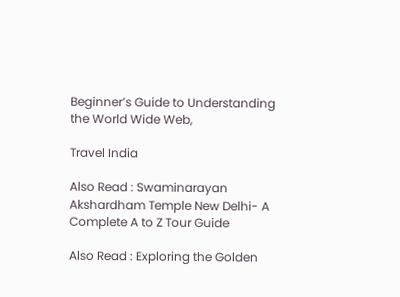Beginner’s Guide to Understanding the World Wide Web,

Travel India

Also Read : Swaminarayan Akshardham Temple New Delhi- A Complete A to Z Tour Guide

Also Read : Exploring the Golden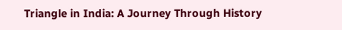Triangle in India: A Journey Through History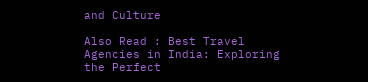and Culture

Also Read : Best Travel Agencies in India: Exploring the Perfect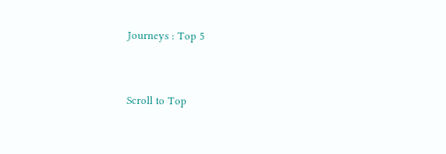Journeys : Top 5


Scroll to Top